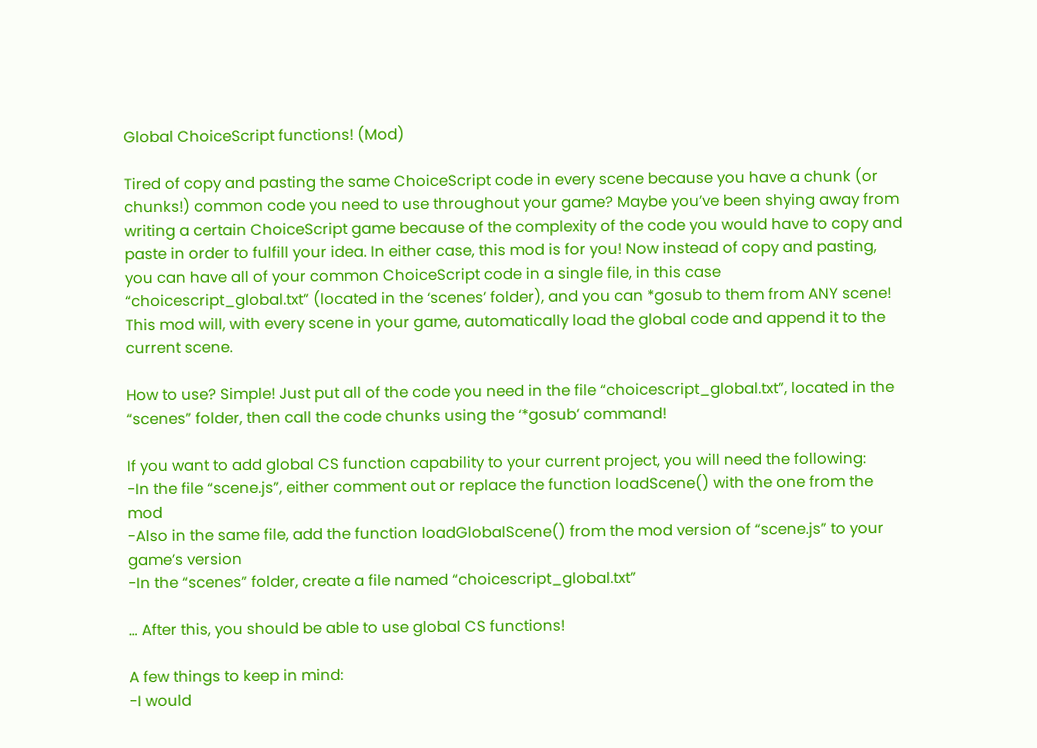Global ChoiceScript functions! (Mod)

Tired of copy and pasting the same ChoiceScript code in every scene because you have a chunk (or chunks!) common code you need to use throughout your game? Maybe you’ve been shying away from writing a certain ChoiceScript game because of the complexity of the code you would have to copy and paste in order to fulfill your idea. In either case, this mod is for you! Now instead of copy and pasting, you can have all of your common ChoiceScript code in a single file, in this case “choicescript_global.txt” (located in the ‘scenes’ folder), and you can *gosub to them from ANY scene! This mod will, with every scene in your game, automatically load the global code and append it to the current scene.

How to use? Simple! Just put all of the code you need in the file “choicescript_global.txt”, located in the “scenes” folder, then call the code chunks using the ‘*gosub’ command!

If you want to add global CS function capability to your current project, you will need the following:
-In the file “scene.js”, either comment out or replace the function loadScene() with the one from the mod
-Also in the same file, add the function loadGlobalScene() from the mod version of “scene.js” to your game’s version
-In the “scenes” folder, create a file named “choicescript_global.txt”

… After this, you should be able to use global CS functions!

A few things to keep in mind:
-I would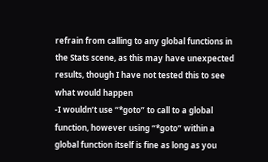refrain from calling to any global functions in the Stats scene, as this may have unexpected results, though I have not tested this to see what would happen
-I wouldn’t use “*goto” to call to a global function, however using “*goto” within a global function itself is fine as long as you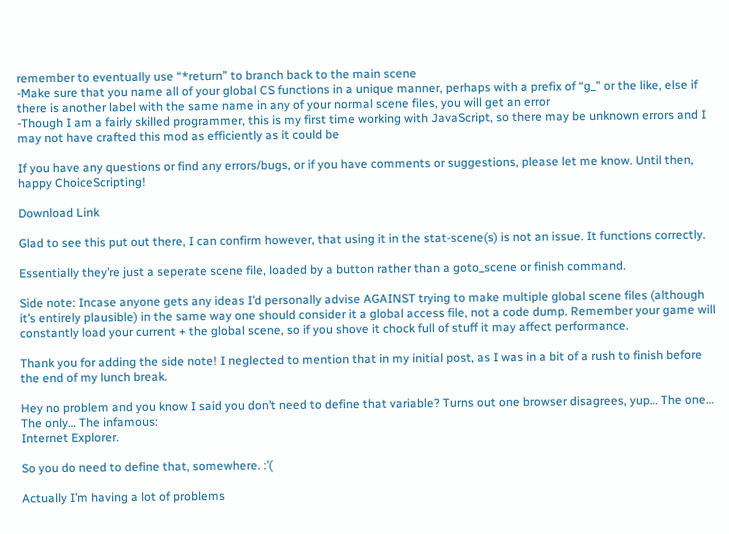remember to eventually use “*return” to branch back to the main scene
-Make sure that you name all of your global CS functions in a unique manner, perhaps with a prefix of “g_” or the like, else if there is another label with the same name in any of your normal scene files, you will get an error
-Though I am a fairly skilled programmer, this is my first time working with JavaScript, so there may be unknown errors and I may not have crafted this mod as efficiently as it could be

If you have any questions or find any errors/bugs, or if you have comments or suggestions, please let me know. Until then, happy ChoiceScripting!

Download Link

Glad to see this put out there, I can confirm however, that using it in the stat-scene(s) is not an issue. It functions correctly.

Essentially they’re just a seperate scene file, loaded by a button rather than a goto_scene or finish command.

Side note: Incase anyone gets any ideas I’d personally advise AGAINST trying to make multiple global scene files (although it’s entirely plausible) in the same way one should consider it a global access file, not a code dump. Remember your game will constantly load your current + the global scene, so if you shove it chock full of stuff it may affect performance.

Thank you for adding the side note! I neglected to mention that in my initial post, as I was in a bit of a rush to finish before the end of my lunch break.

Hey no problem and you know I said you don’t need to define that variable? Turns out one browser disagrees, yup… The one… The only… The infamous:
Internet Explorer.

So you do need to define that, somewhere. :’(

Actually I’m having a lot of problems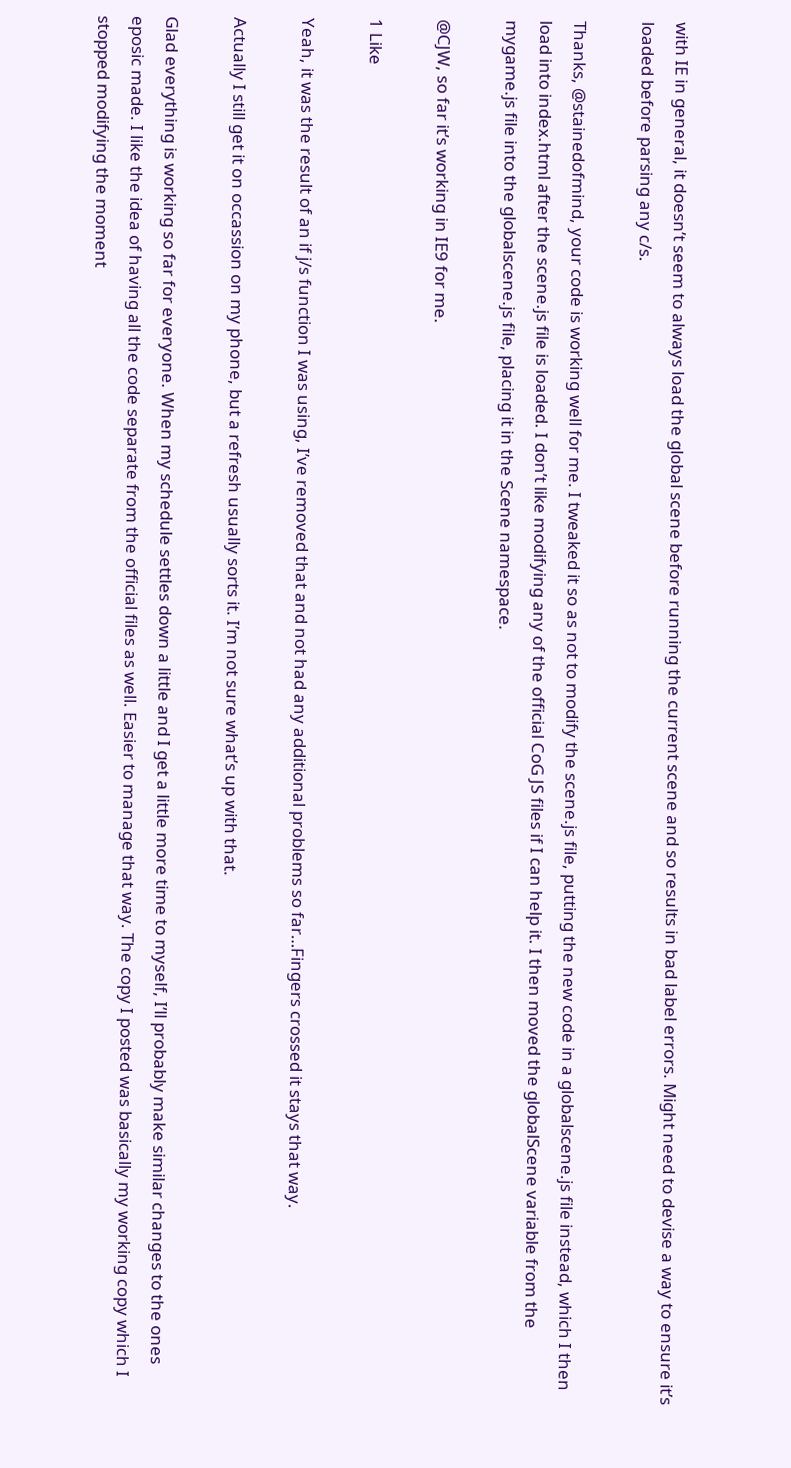with IE in general, it doesn’t seem to always load the global scene before running the current scene and so results in bad label errors. Might need to devise a way to ensure it’s loaded before parsing any c/s.

Thanks, @stainedofmind, your code is working well for me. I tweaked it so as not to modify the scene.js file, putting the new code in a globalscene.js file instead, which I then load into index.html after the scene.js file is loaded. I don’t like modifying any of the official CoG JS files if I can help it. I then moved the globalScene variable from the mygame.js file into the globalscene.js file, placing it in the Scene namespace.

@CJW, so far it’s working in IE9 for me.

1 Like

Yeah, it was the result of an if j/s function I was using, I’ve removed that and not had any additional problems so far…Fingers crossed it stays that way.

Actually I still get it on occassion on my phone, but a refresh usually sorts it. I’m not sure what’s up with that.

Glad everything is working so far for everyone. When my schedule settles down a little and I get a little more time to myself, I’ll probably make similar changes to the ones eposic made. I like the idea of having all the code separate from the official files as well. Easier to manage that way. The copy I posted was basically my working copy which I stopped modifying the moment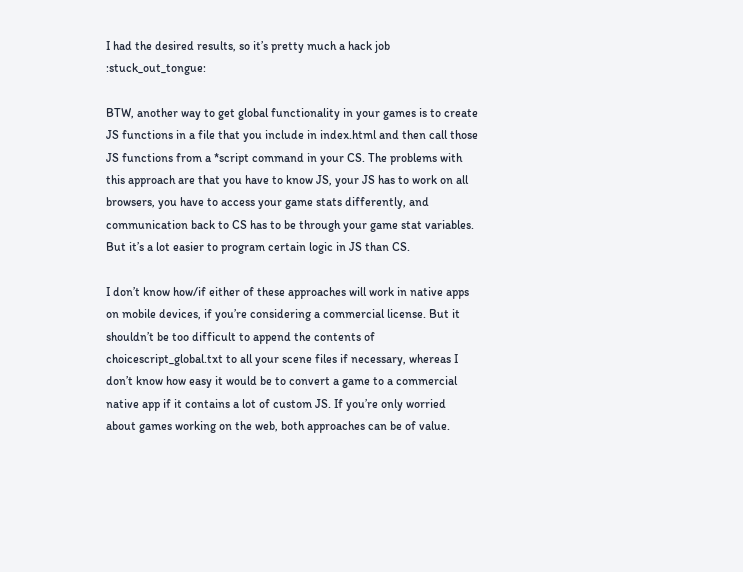I had the desired results, so it’s pretty much a hack job :stuck_out_tongue:

BTW, another way to get global functionality in your games is to create JS functions in a file that you include in index.html and then call those JS functions from a *script command in your CS. The problems with this approach are that you have to know JS, your JS has to work on all browsers, you have to access your game stats differently, and communication back to CS has to be through your game stat variables. But it’s a lot easier to program certain logic in JS than CS.

I don’t know how/if either of these approaches will work in native apps on mobile devices, if you’re considering a commercial license. But it shouldn’t be too difficult to append the contents of choicescript_global.txt to all your scene files if necessary, whereas I don’t know how easy it would be to convert a game to a commercial native app if it contains a lot of custom JS. If you’re only worried about games working on the web, both approaches can be of value.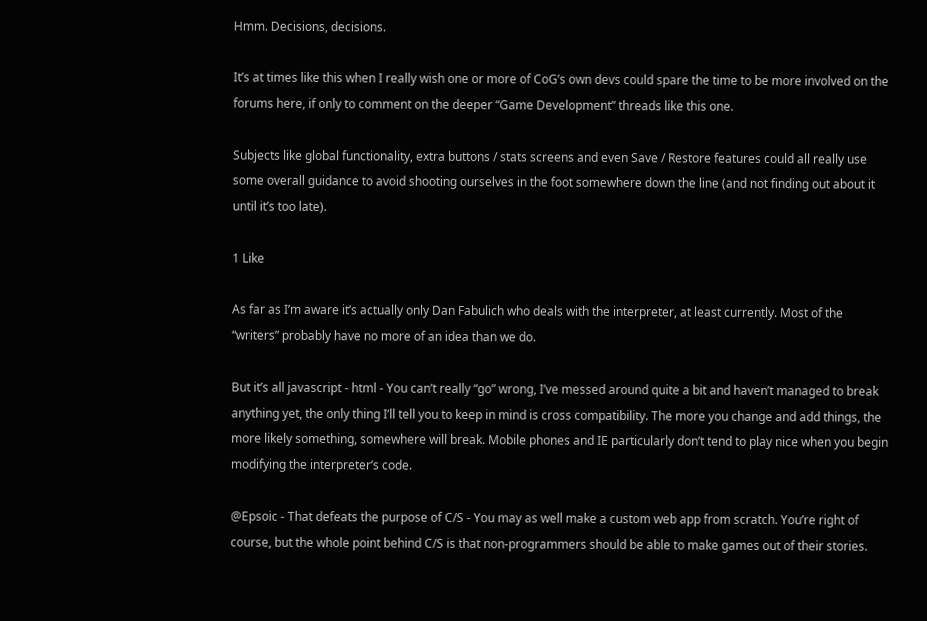Hmm. Decisions, decisions.

It’s at times like this when I really wish one or more of CoG’s own devs could spare the time to be more involved on the forums here, if only to comment on the deeper “Game Development” threads like this one.

Subjects like global functionality, extra buttons / stats screens and even Save / Restore features could all really use some overall guidance to avoid shooting ourselves in the foot somewhere down the line (and not finding out about it until it’s too late).

1 Like

As far as I’m aware it’s actually only Dan Fabulich who deals with the interpreter, at least currently. Most of the “writers” probably have no more of an idea than we do.

But it’s all javascript - html - You can’t really “go” wrong, I’ve messed around quite a bit and haven’t managed to break anything yet, the only thing I’ll tell you to keep in mind is cross compatibility. The more you change and add things, the more likely something, somewhere will break. Mobile phones and IE particularly don’t tend to play nice when you begin modifying the interpreter’s code.

@Epsoic - That defeats the purpose of C/S - You may as well make a custom web app from scratch. You’re right of course, but the whole point behind C/S is that non-programmers should be able to make games out of their stories.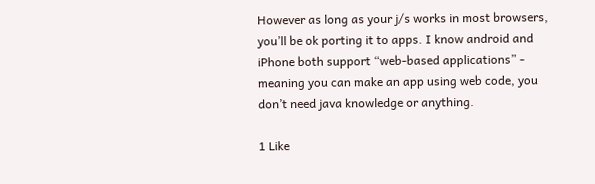However as long as your j/s works in most browsers, you’ll be ok porting it to apps. I know android and iPhone both support “web-based applications” - meaning you can make an app using web code, you don’t need java knowledge or anything.

1 Like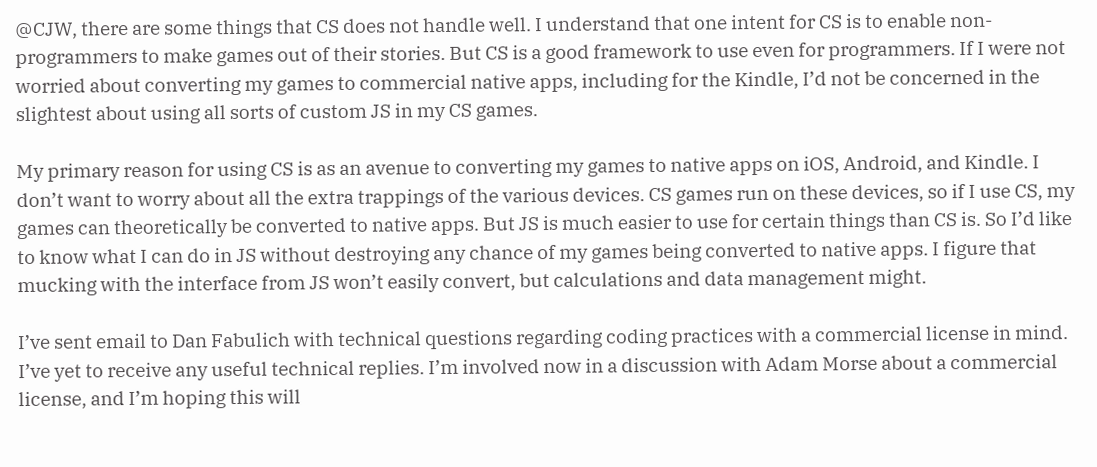@CJW, there are some things that CS does not handle well. I understand that one intent for CS is to enable non-programmers to make games out of their stories. But CS is a good framework to use even for programmers. If I were not worried about converting my games to commercial native apps, including for the Kindle, I’d not be concerned in the slightest about using all sorts of custom JS in my CS games.

My primary reason for using CS is as an avenue to converting my games to native apps on iOS, Android, and Kindle. I don’t want to worry about all the extra trappings of the various devices. CS games run on these devices, so if I use CS, my games can theoretically be converted to native apps. But JS is much easier to use for certain things than CS is. So I’d like to know what I can do in JS without destroying any chance of my games being converted to native apps. I figure that mucking with the interface from JS won’t easily convert, but calculations and data management might.

I’ve sent email to Dan Fabulich with technical questions regarding coding practices with a commercial license in mind. I’ve yet to receive any useful technical replies. I’m involved now in a discussion with Adam Morse about a commercial license, and I’m hoping this will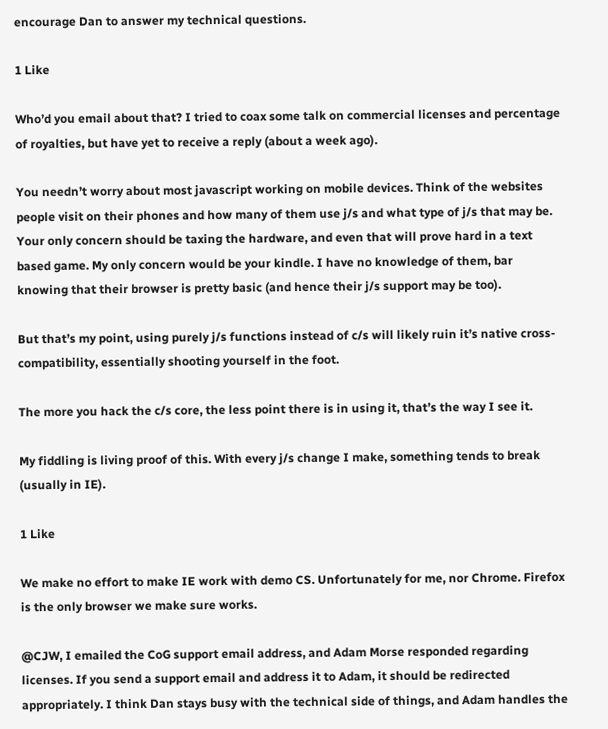encourage Dan to answer my technical questions.

1 Like

Who’d you email about that? I tried to coax some talk on commercial licenses and percentage of royalties, but have yet to receive a reply (about a week ago).

You needn’t worry about most javascript working on mobile devices. Think of the websites people visit on their phones and how many of them use j/s and what type of j/s that may be. Your only concern should be taxing the hardware, and even that will prove hard in a text based game. My only concern would be your kindle. I have no knowledge of them, bar knowing that their browser is pretty basic (and hence their j/s support may be too).

But that’s my point, using purely j/s functions instead of c/s will likely ruin it’s native cross-compatibility, essentially shooting yourself in the foot.

The more you hack the c/s core, the less point there is in using it, that’s the way I see it.

My fiddling is living proof of this. With every j/s change I make, something tends to break (usually in IE).

1 Like

We make no effort to make IE work with demo CS. Unfortunately for me, nor Chrome. Firefox is the only browser we make sure works.

@CJW, I emailed the CoG support email address, and Adam Morse responded regarding licenses. If you send a support email and address it to Adam, it should be redirected appropriately. I think Dan stays busy with the technical side of things, and Adam handles the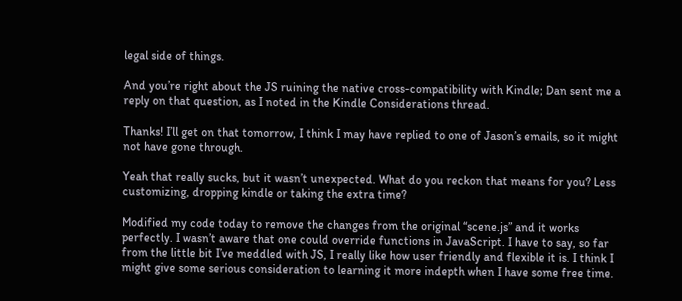legal side of things.

And you’re right about the JS ruining the native cross-compatibility with Kindle; Dan sent me a reply on that question, as I noted in the Kindle Considerations thread.

Thanks! I’ll get on that tomorrow, I think I may have replied to one of Jason’s emails, so it might not have gone through.

Yeah that really sucks, but it wasn’t unexpected. What do you reckon that means for you? Less customizing, dropping kindle or taking the extra time?

Modified my code today to remove the changes from the original “scene.js” and it works perfectly. I wasn’t aware that one could override functions in JavaScript. I have to say, so far from the little bit I’ve meddled with JS, I really like how user friendly and flexible it is. I think I might give some serious consideration to learning it more indepth when I have some free time.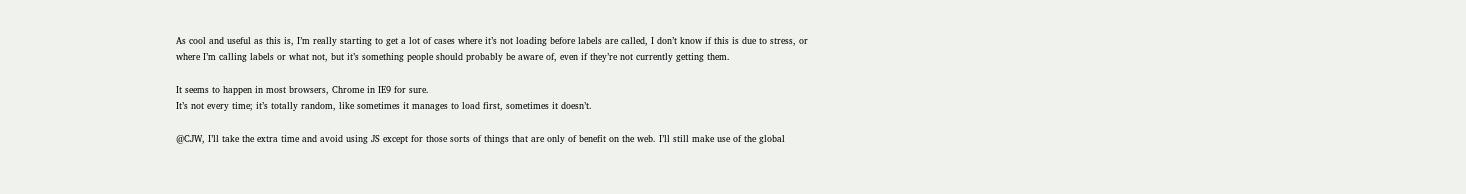As cool and useful as this is, I’m really starting to get a lot of cases where it’s not loading before labels are called, I don’t know if this is due to stress, or where I’m calling labels or what not, but it’s something people should probably be aware of, even if they’re not currently getting them.

It seems to happen in most browsers, Chrome in IE9 for sure.
It’s not every time; it’s totally random, like sometimes it manages to load first, sometimes it doesn’t.

@CJW, I’ll take the extra time and avoid using JS except for those sorts of things that are only of benefit on the web. I’ll still make use of the global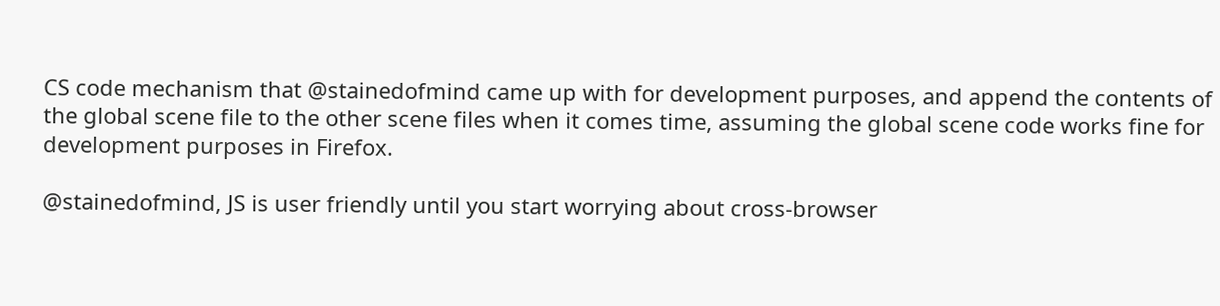CS code mechanism that @stainedofmind came up with for development purposes, and append the contents of the global scene file to the other scene files when it comes time, assuming the global scene code works fine for development purposes in Firefox.

@stainedofmind, JS is user friendly until you start worrying about cross-browser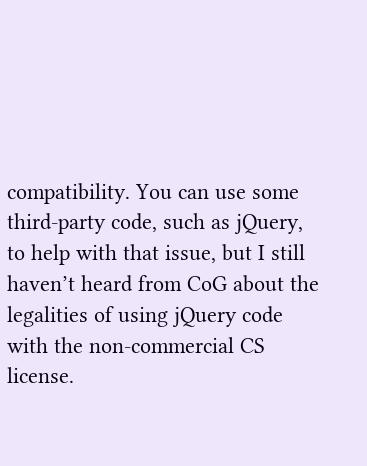compatibility. You can use some third-party code, such as jQuery, to help with that issue, but I still haven’t heard from CoG about the legalities of using jQuery code with the non-commercial CS license.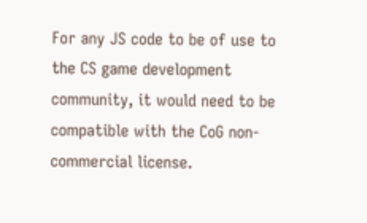For any JS code to be of use to the CS game development community, it would need to be compatible with the CoG non-commercial license.